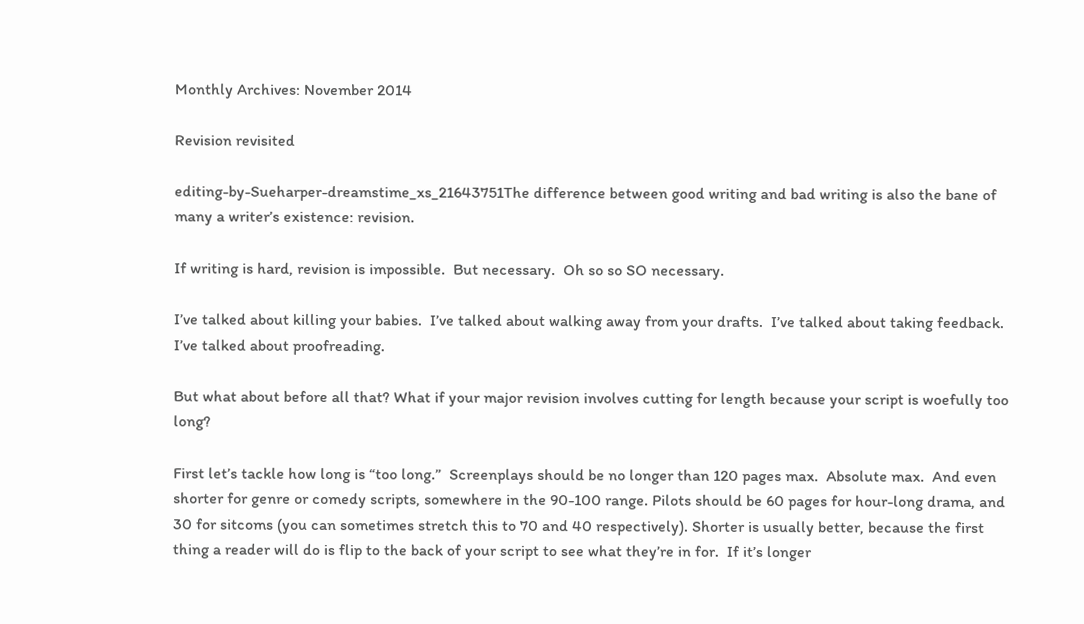Monthly Archives: November 2014

Revision revisited

editing-by-Sueharper-dreamstime_xs_21643751The difference between good writing and bad writing is also the bane of many a writer’s existence: revision.

If writing is hard, revision is impossible.  But necessary.  Oh so so SO necessary.

I’ve talked about killing your babies.  I’ve talked about walking away from your drafts.  I’ve talked about taking feedback.  I’ve talked about proofreading.

But what about before all that? What if your major revision involves cutting for length because your script is woefully too long?

First let’s tackle how long is “too long.”  Screenplays should be no longer than 120 pages max.  Absolute max.  And even shorter for genre or comedy scripts, somewhere in the 90-100 range. Pilots should be 60 pages for hour-long drama, and 30 for sitcoms (you can sometimes stretch this to 70 and 40 respectively). Shorter is usually better, because the first thing a reader will do is flip to the back of your script to see what they’re in for.  If it’s longer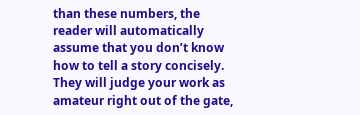than these numbers, the reader will automatically assume that you don’t know how to tell a story concisely.  They will judge your work as amateur right out of the gate,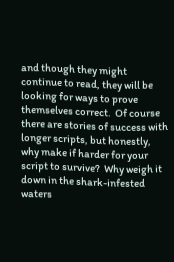and though they might continue to read, they will be looking for ways to prove themselves correct.  Of course there are stories of success with longer scripts, but honestly, why make if harder for your script to survive?  Why weigh it down in the shark-infested waters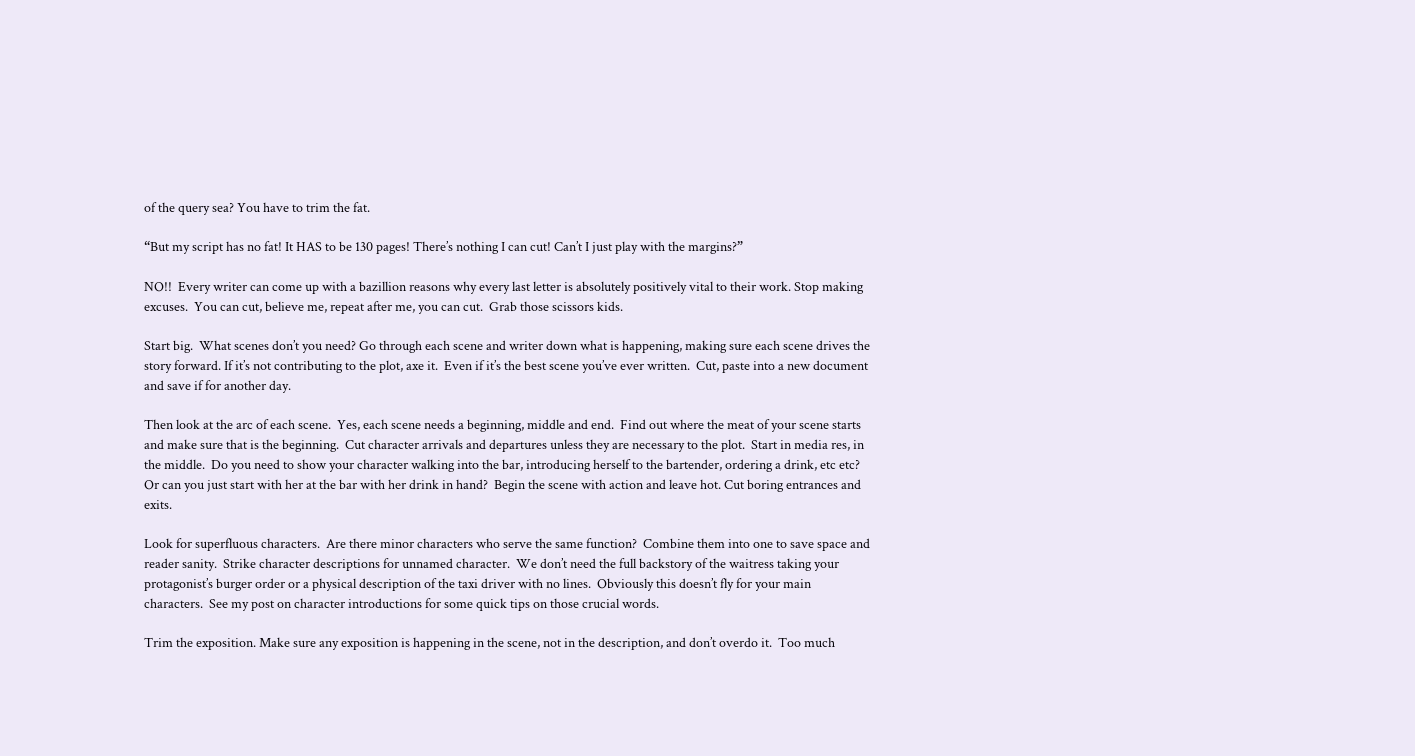of the query sea? You have to trim the fat.

“But my script has no fat! It HAS to be 130 pages! There’s nothing I can cut! Can’t I just play with the margins?”

NO!!  Every writer can come up with a bazillion reasons why every last letter is absolutely positively vital to their work. Stop making excuses.  You can cut, believe me, repeat after me, you can cut.  Grab those scissors kids.

Start big.  What scenes don’t you need? Go through each scene and writer down what is happening, making sure each scene drives the story forward. If it’s not contributing to the plot, axe it.  Even if it’s the best scene you’ve ever written.  Cut, paste into a new document and save if for another day.

Then look at the arc of each scene.  Yes, each scene needs a beginning, middle and end.  Find out where the meat of your scene starts and make sure that is the beginning.  Cut character arrivals and departures unless they are necessary to the plot.  Start in media res, in the middle.  Do you need to show your character walking into the bar, introducing herself to the bartender, ordering a drink, etc etc? Or can you just start with her at the bar with her drink in hand?  Begin the scene with action and leave hot. Cut boring entrances and exits.

Look for superfluous characters.  Are there minor characters who serve the same function?  Combine them into one to save space and reader sanity.  Strike character descriptions for unnamed character.  We don’t need the full backstory of the waitress taking your protagonist’s burger order or a physical description of the taxi driver with no lines.  Obviously this doesn’t fly for your main characters.  See my post on character introductions for some quick tips on those crucial words.

Trim the exposition. Make sure any exposition is happening in the scene, not in the description, and don’t overdo it.  Too much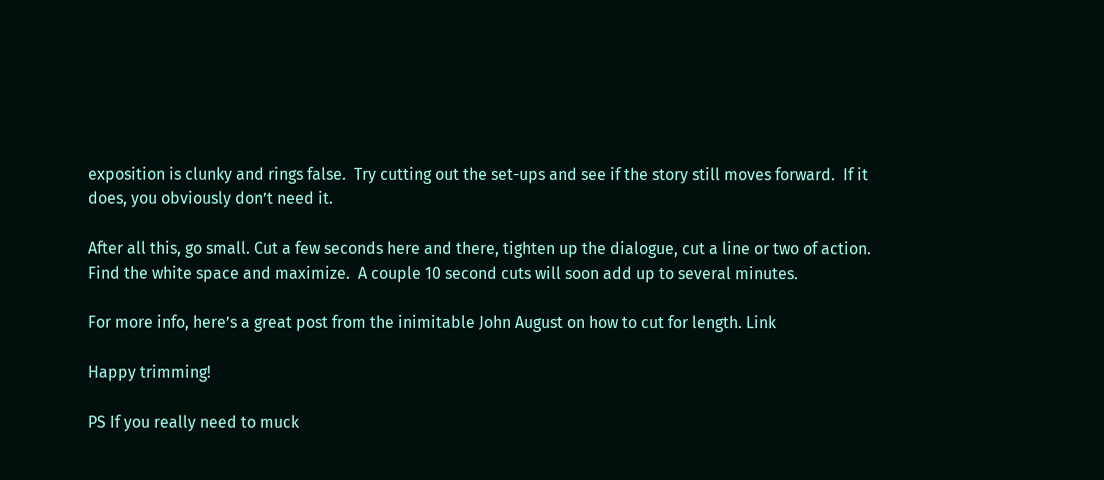exposition is clunky and rings false.  Try cutting out the set-ups and see if the story still moves forward.  If it does, you obviously don’t need it.

After all this, go small. Cut a few seconds here and there, tighten up the dialogue, cut a line or two of action.  Find the white space and maximize.  A couple 10 second cuts will soon add up to several minutes.

For more info, here’s a great post from the inimitable John August on how to cut for length. Link

Happy trimming!

PS If you really need to muck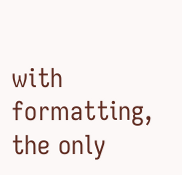with formatting, the only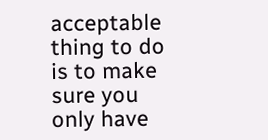acceptable thing to do is to make sure you only have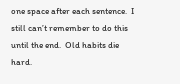one space after each sentence.  I still can’t remember to do this until the end.  Old habits die hard.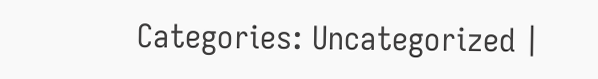Categories: Uncategorized |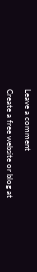Leave a comment

Create a free website or blog at